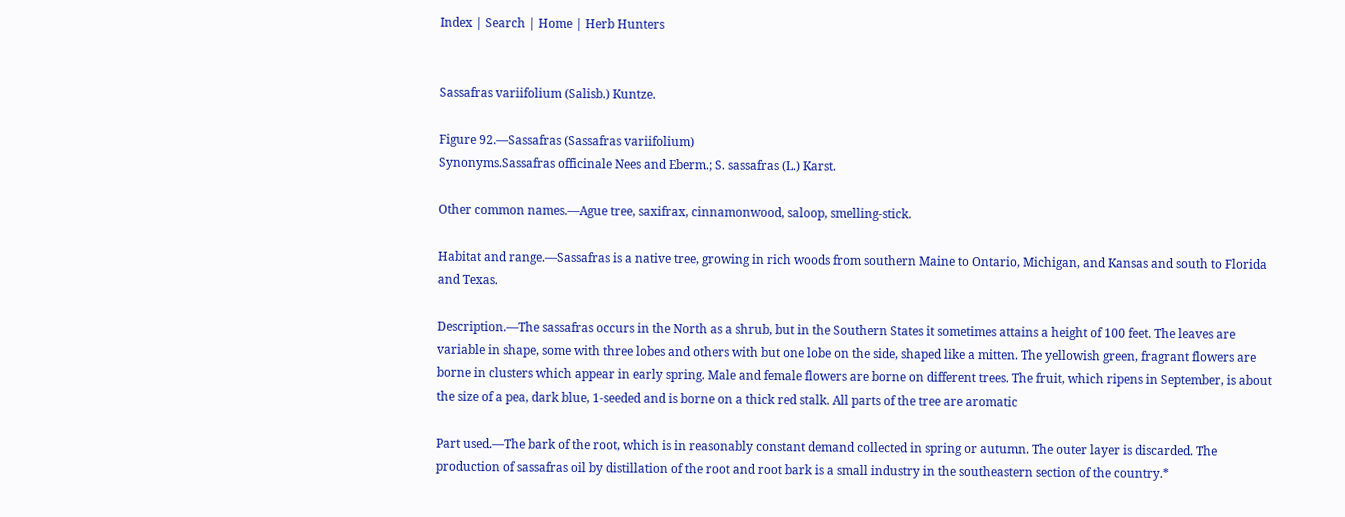Index | Search | Home | Herb Hunters


Sassafras variifolium (Salisb.) Kuntze.

Figure 92.—Sassafras (Sassafras variifolium)
Synonyms.Sassafras officinale Nees and Eberm.; S. sassafras (L.) Karst.

Other common names.—Ague tree, saxifrax, cinnamonwood, saloop, smelling-stick.

Habitat and range.—Sassafras is a native tree, growing in rich woods from southern Maine to Ontario, Michigan, and Kansas and south to Florida and Texas.

Description.—The sassafras occurs in the North as a shrub, but in the Southern States it sometimes attains a height of 100 feet. The leaves are variable in shape, some with three lobes and others with but one lobe on the side, shaped like a mitten. The yellowish green, fragrant flowers are borne in clusters which appear in early spring. Male and female flowers are borne on different trees. The fruit, which ripens in September, is about the size of a pea, dark blue, 1-seeded and is borne on a thick red stalk. All parts of the tree are aromatic

Part used.—The bark of the root, which is in reasonably constant demand collected in spring or autumn. The outer layer is discarded. The production of sassafras oil by distillation of the root and root bark is a small industry in the southeastern section of the country.*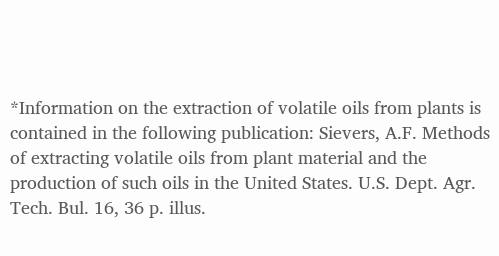*Information on the extraction of volatile oils from plants is contained in the following publication: Sievers, A.F. Methods of extracting volatile oils from plant material and the production of such oils in the United States. U.S. Dept. Agr. Tech. Bul. 16, 36 p. illus.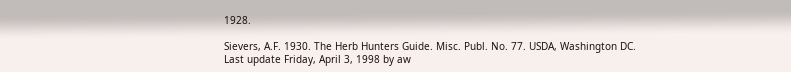1928.

Sievers, A.F. 1930. The Herb Hunters Guide. Misc. Publ. No. 77. USDA, Washington DC.
Last update Friday, April 3, 1998 by aw